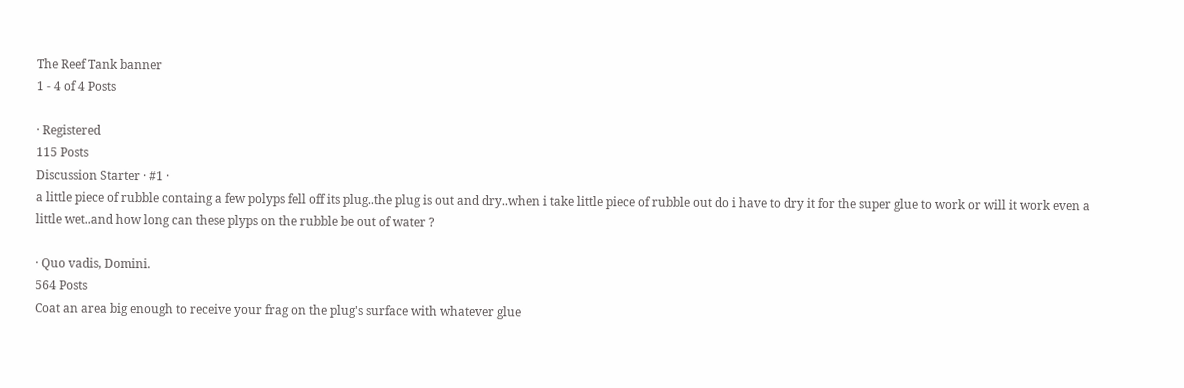The Reef Tank banner
1 - 4 of 4 Posts

· Registered
115 Posts
Discussion Starter · #1 ·
a little piece of rubble containg a few polyps fell off its plug..the plug is out and dry..when i take little piece of rubble out do i have to dry it for the super glue to work or will it work even a little wet..and how long can these plyps on the rubble be out of water ?

· Quo vadis, Domini.
564 Posts
Coat an area big enough to receive your frag on the plug's surface with whatever glue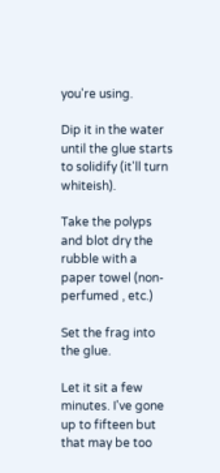you're using.

Dip it in the water until the glue starts to solidify (it'll turn whiteish).

Take the polyps and blot dry the rubble with a paper towel (non-perfumed , etc.)

Set the frag into the glue.

Let it sit a few minutes. I've gone up to fifteen but that may be too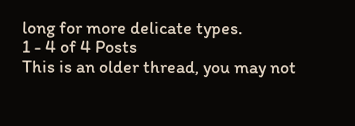long for more delicate types.
1 - 4 of 4 Posts
This is an older thread, you may not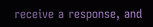receive a response, and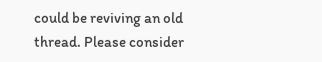could be reviving an old thread. Please consider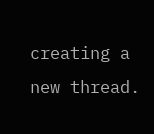creating a new thread.